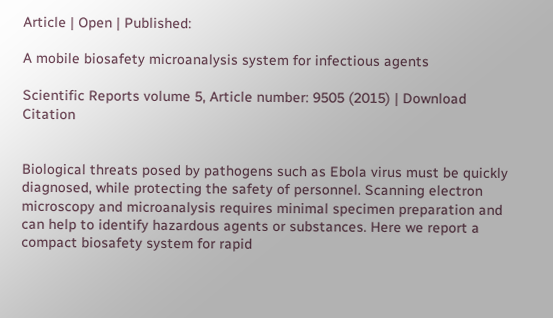Article | Open | Published:

A mobile biosafety microanalysis system for infectious agents

Scientific Reports volume 5, Article number: 9505 (2015) | Download Citation


Biological threats posed by pathogens such as Ebola virus must be quickly diagnosed, while protecting the safety of personnel. Scanning electron microscopy and microanalysis requires minimal specimen preparation and can help to identify hazardous agents or substances. Here we report a compact biosafety system for rapid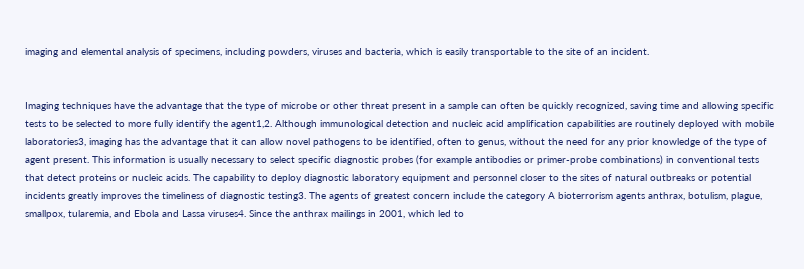imaging and elemental analysis of specimens, including powders, viruses and bacteria, which is easily transportable to the site of an incident.


Imaging techniques have the advantage that the type of microbe or other threat present in a sample can often be quickly recognized, saving time and allowing specific tests to be selected to more fully identify the agent1,2. Although immunological detection and nucleic acid amplification capabilities are routinely deployed with mobile laboratories3, imaging has the advantage that it can allow novel pathogens to be identified, often to genus, without the need for any prior knowledge of the type of agent present. This information is usually necessary to select specific diagnostic probes (for example antibodies or primer-probe combinations) in conventional tests that detect proteins or nucleic acids. The capability to deploy diagnostic laboratory equipment and personnel closer to the sites of natural outbreaks or potential incidents greatly improves the timeliness of diagnostic testing3. The agents of greatest concern include the category A bioterrorism agents anthrax, botulism, plague, smallpox, tularemia, and Ebola and Lassa viruses4. Since the anthrax mailings in 2001, which led to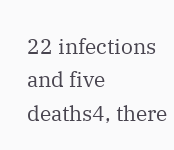22 infections and five deaths4, there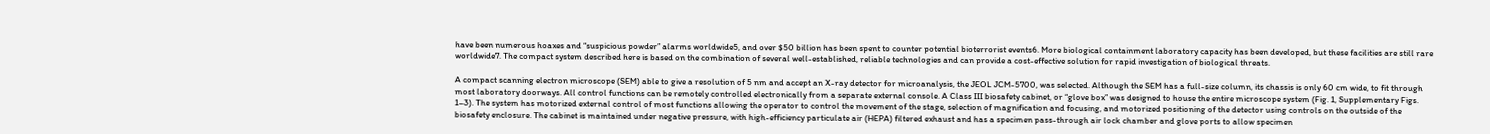have been numerous hoaxes and “suspicious powder” alarms worldwide5, and over $50 billion has been spent to counter potential bioterrorist events6. More biological containment laboratory capacity has been developed, but these facilities are still rare worldwide7. The compact system described here is based on the combination of several well-established, reliable technologies and can provide a cost-effective solution for rapid investigation of biological threats.

A compact scanning electron microscope (SEM) able to give a resolution of 5 nm and accept an X-ray detector for microanalysis, the JEOL JCM-5700, was selected. Although the SEM has a full-size column, its chassis is only 60 cm wide, to fit through most laboratory doorways. All control functions can be remotely controlled electronically from a separate external console. A Class III biosafety cabinet, or “glove box” was designed to house the entire microscope system (Fig. 1, Supplementary Figs. 1–3). The system has motorized external control of most functions allowing the operator to control the movement of the stage, selection of magnification and focusing, and motorized positioning of the detector using controls on the outside of the biosafety enclosure. The cabinet is maintained under negative pressure, with high-efficiency particulate air (HEPA) filtered exhaust and has a specimen pass-through air lock chamber and glove ports to allow specimen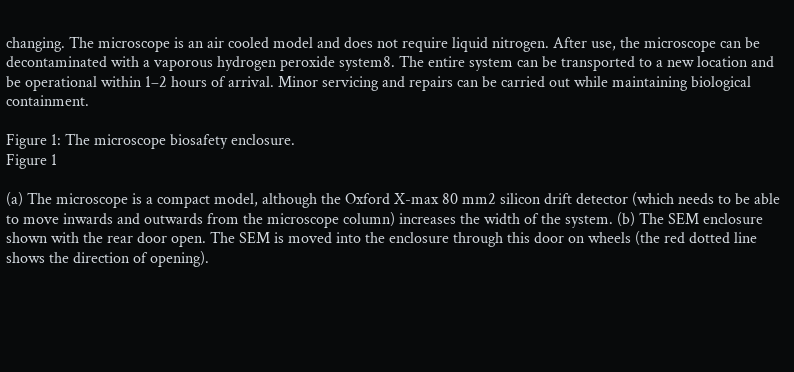changing. The microscope is an air cooled model and does not require liquid nitrogen. After use, the microscope can be decontaminated with a vaporous hydrogen peroxide system8. The entire system can be transported to a new location and be operational within 1–2 hours of arrival. Minor servicing and repairs can be carried out while maintaining biological containment.

Figure 1: The microscope biosafety enclosure.
Figure 1

(a) The microscope is a compact model, although the Oxford X-max 80 mm2 silicon drift detector (which needs to be able to move inwards and outwards from the microscope column) increases the width of the system. (b) The SEM enclosure shown with the rear door open. The SEM is moved into the enclosure through this door on wheels (the red dotted line shows the direction of opening).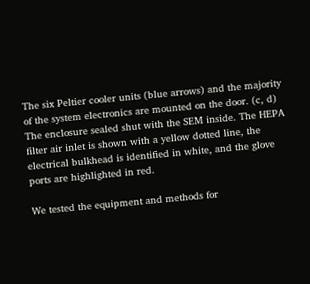The six Peltier cooler units (blue arrows) and the majority of the system electronics are mounted on the door. (c, d) The enclosure sealed shut with the SEM inside. The HEPA filter air inlet is shown with a yellow dotted line, the electrical bulkhead is identified in white, and the glove ports are highlighted in red.

We tested the equipment and methods for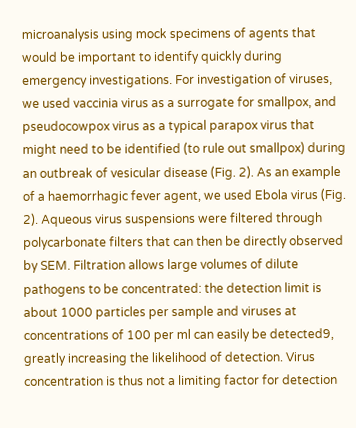microanalysis using mock specimens of agents that would be important to identify quickly during emergency investigations. For investigation of viruses, we used vaccinia virus as a surrogate for smallpox, and pseudocowpox virus as a typical parapox virus that might need to be identified (to rule out smallpox) during an outbreak of vesicular disease (Fig. 2). As an example of a haemorrhagic fever agent, we used Ebola virus (Fig. 2). Aqueous virus suspensions were filtered through polycarbonate filters that can then be directly observed by SEM. Filtration allows large volumes of dilute pathogens to be concentrated: the detection limit is about 1000 particles per sample and viruses at concentrations of 100 per ml can easily be detected9, greatly increasing the likelihood of detection. Virus concentration is thus not a limiting factor for detection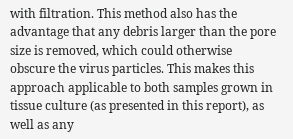with filtration. This method also has the advantage that any debris larger than the pore size is removed, which could otherwise obscure the virus particles. This makes this approach applicable to both samples grown in tissue culture (as presented in this report), as well as any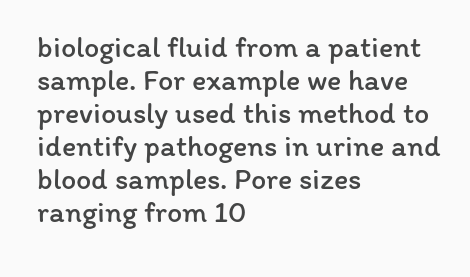biological fluid from a patient sample. For example we have previously used this method to identify pathogens in urine and blood samples. Pore sizes ranging from 10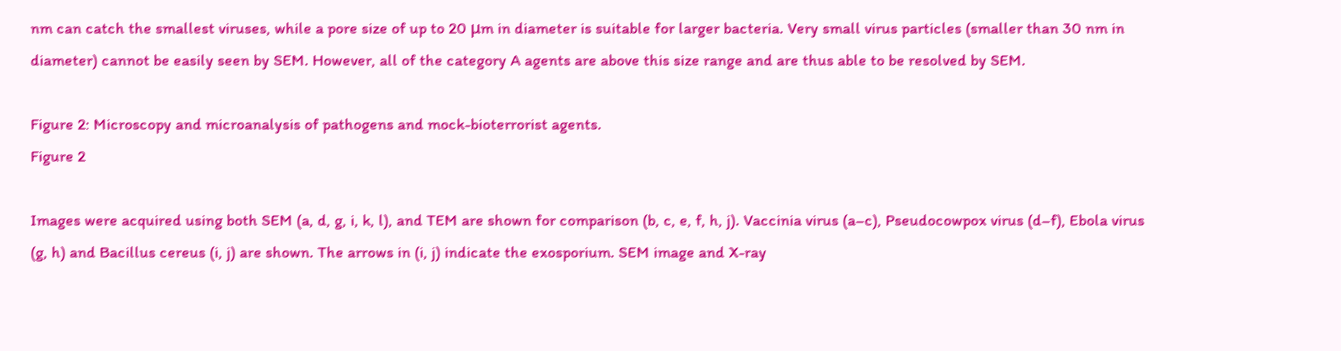nm can catch the smallest viruses, while a pore size of up to 20 μm in diameter is suitable for larger bacteria. Very small virus particles (smaller than 30 nm in diameter) cannot be easily seen by SEM. However, all of the category A agents are above this size range and are thus able to be resolved by SEM.

Figure 2: Microscopy and microanalysis of pathogens and mock-bioterrorist agents.
Figure 2

Images were acquired using both SEM (a, d, g, i, k, l), and TEM are shown for comparison (b, c, e, f, h, j). Vaccinia virus (a–c), Pseudocowpox virus (d–f), Ebola virus (g, h) and Bacillus cereus (i, j) are shown. The arrows in (i, j) indicate the exosporium. SEM image and X-ray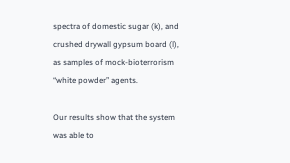spectra of domestic sugar (k), and crushed drywall gypsum board (l), as samples of mock-bioterrorism “white powder” agents.

Our results show that the system was able to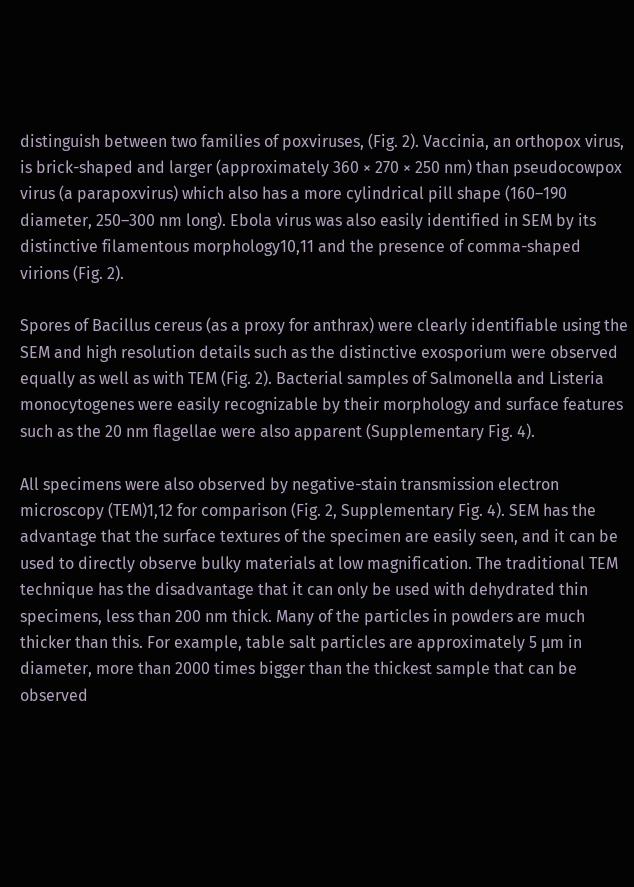distinguish between two families of poxviruses, (Fig. 2). Vaccinia, an orthopox virus, is brick-shaped and larger (approximately 360 × 270 × 250 nm) than pseudocowpox virus (a parapoxvirus) which also has a more cylindrical pill shape (160–190 diameter, 250–300 nm long). Ebola virus was also easily identified in SEM by its distinctive filamentous morphology10,11 and the presence of comma-shaped virions (Fig. 2).

Spores of Bacillus cereus (as a proxy for anthrax) were clearly identifiable using the SEM and high resolution details such as the distinctive exosporium were observed equally as well as with TEM (Fig. 2). Bacterial samples of Salmonella and Listeria monocytogenes were easily recognizable by their morphology and surface features such as the 20 nm flagellae were also apparent (Supplementary Fig. 4).

All specimens were also observed by negative-stain transmission electron microscopy (TEM)1,12 for comparison (Fig. 2, Supplementary Fig. 4). SEM has the advantage that the surface textures of the specimen are easily seen, and it can be used to directly observe bulky materials at low magnification. The traditional TEM technique has the disadvantage that it can only be used with dehydrated thin specimens, less than 200 nm thick. Many of the particles in powders are much thicker than this. For example, table salt particles are approximately 5 μm in diameter, more than 2000 times bigger than the thickest sample that can be observed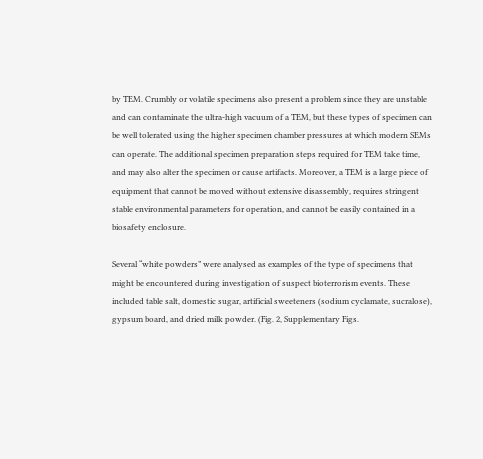by TEM. Crumbly or volatile specimens also present a problem since they are unstable and can contaminate the ultra-high vacuum of a TEM, but these types of specimen can be well tolerated using the higher specimen chamber pressures at which modern SEMs can operate. The additional specimen preparation steps required for TEM take time, and may also alter the specimen or cause artifacts. Moreover, a TEM is a large piece of equipment that cannot be moved without extensive disassembly, requires stringent stable environmental parameters for operation, and cannot be easily contained in a biosafety enclosure.

Several “white powders” were analysed as examples of the type of specimens that might be encountered during investigation of suspect bioterrorism events. These included table salt, domestic sugar, artificial sweeteners (sodium cyclamate, sucralose), gypsum board, and dried milk powder. (Fig. 2, Supplementary Figs.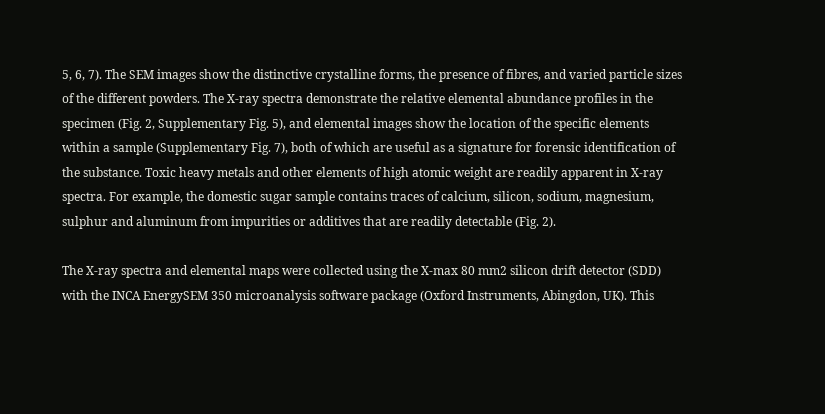5, 6, 7). The SEM images show the distinctive crystalline forms, the presence of fibres, and varied particle sizes of the different powders. The X-ray spectra demonstrate the relative elemental abundance profiles in the specimen (Fig. 2, Supplementary Fig. 5), and elemental images show the location of the specific elements within a sample (Supplementary Fig. 7), both of which are useful as a signature for forensic identification of the substance. Toxic heavy metals and other elements of high atomic weight are readily apparent in X-ray spectra. For example, the domestic sugar sample contains traces of calcium, silicon, sodium, magnesium, sulphur and aluminum from impurities or additives that are readily detectable (Fig. 2).

The X-ray spectra and elemental maps were collected using the X-max 80 mm2 silicon drift detector (SDD) with the INCA EnergySEM 350 microanalysis software package (Oxford Instruments, Abingdon, UK). This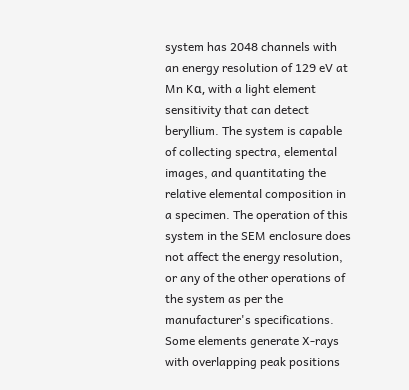system has 2048 channels with an energy resolution of 129 eV at Mn Kα, with a light element sensitivity that can detect beryllium. The system is capable of collecting spectra, elemental images, and quantitating the relative elemental composition in a specimen. The operation of this system in the SEM enclosure does not affect the energy resolution, or any of the other operations of the system as per the manufacturer's specifications. Some elements generate X-rays with overlapping peak positions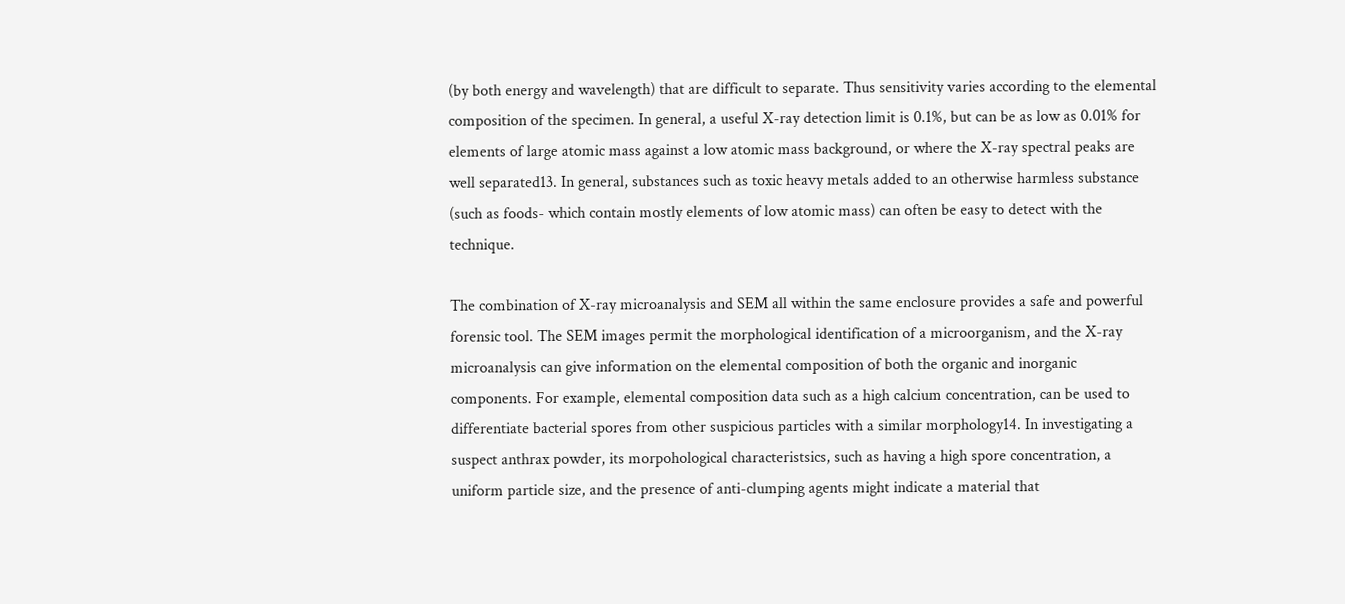(by both energy and wavelength) that are difficult to separate. Thus sensitivity varies according to the elemental composition of the specimen. In general, a useful X-ray detection limit is 0.1%, but can be as low as 0.01% for elements of large atomic mass against a low atomic mass background, or where the X-ray spectral peaks are well separated13. In general, substances such as toxic heavy metals added to an otherwise harmless substance (such as foods- which contain mostly elements of low atomic mass) can often be easy to detect with the technique.

The combination of X-ray microanalysis and SEM all within the same enclosure provides a safe and powerful forensic tool. The SEM images permit the morphological identification of a microorganism, and the X-ray microanalysis can give information on the elemental composition of both the organic and inorganic components. For example, elemental composition data such as a high calcium concentration, can be used to differentiate bacterial spores from other suspicious particles with a similar morphology14. In investigating a suspect anthrax powder, its morpohological characteristsics, such as having a high spore concentration, a uniform particle size, and the presence of anti-clumping agents might indicate a material that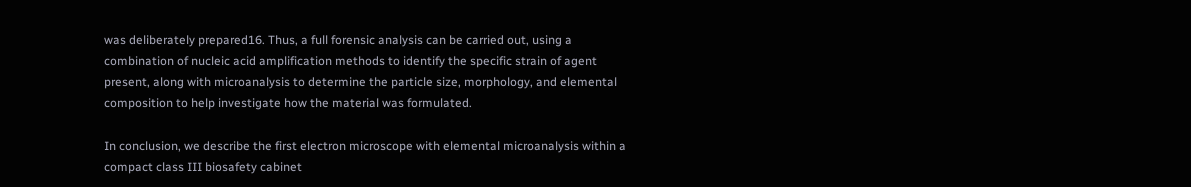was deliberately prepared16. Thus, a full forensic analysis can be carried out, using a combination of nucleic acid amplification methods to identify the specific strain of agent present, along with microanalysis to determine the particle size, morphology, and elemental composition to help investigate how the material was formulated.

In conclusion, we describe the first electron microscope with elemental microanalysis within a compact class III biosafety cabinet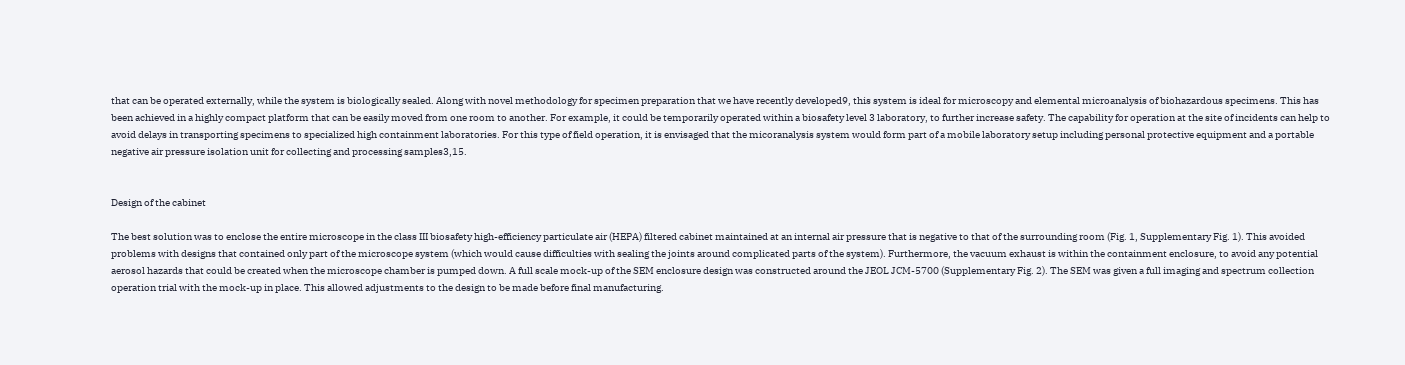that can be operated externally, while the system is biologically sealed. Along with novel methodology for specimen preparation that we have recently developed9, this system is ideal for microscopy and elemental microanalysis of biohazardous specimens. This has been achieved in a highly compact platform that can be easily moved from one room to another. For example, it could be temporarily operated within a biosafety level 3 laboratory, to further increase safety. The capability for operation at the site of incidents can help to avoid delays in transporting specimens to specialized high containment laboratories. For this type of field operation, it is envisaged that the micoranalysis system would form part of a mobile laboratory setup including personal protective equipment and a portable negative air pressure isolation unit for collecting and processing samples3,15.


Design of the cabinet

The best solution was to enclose the entire microscope in the class III biosafety high-efficiency particulate air (HEPA) filtered cabinet maintained at an internal air pressure that is negative to that of the surrounding room (Fig. 1, Supplementary Fig. 1). This avoided problems with designs that contained only part of the microscope system (which would cause difficulties with sealing the joints around complicated parts of the system). Furthermore, the vacuum exhaust is within the containment enclosure, to avoid any potential aerosol hazards that could be created when the microscope chamber is pumped down. A full scale mock-up of the SEM enclosure design was constructed around the JEOL JCM-5700 (Supplementary Fig. 2). The SEM was given a full imaging and spectrum collection operation trial with the mock-up in place. This allowed adjustments to the design to be made before final manufacturing.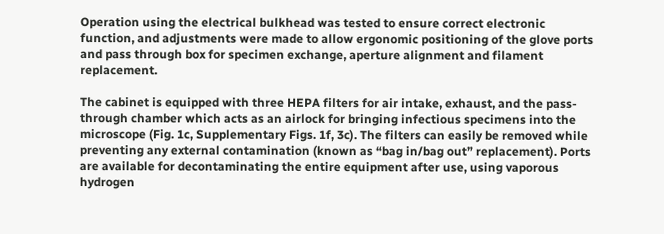Operation using the electrical bulkhead was tested to ensure correct electronic function, and adjustments were made to allow ergonomic positioning of the glove ports and pass through box for specimen exchange, aperture alignment and filament replacement.

The cabinet is equipped with three HEPA filters for air intake, exhaust, and the pass-through chamber which acts as an airlock for bringing infectious specimens into the microscope (Fig. 1c, Supplementary Figs. 1f, 3c). The filters can easily be removed while preventing any external contamination (known as “bag in/bag out” replacement). Ports are available for decontaminating the entire equipment after use, using vaporous hydrogen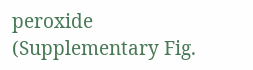peroxide (Supplementary Fig.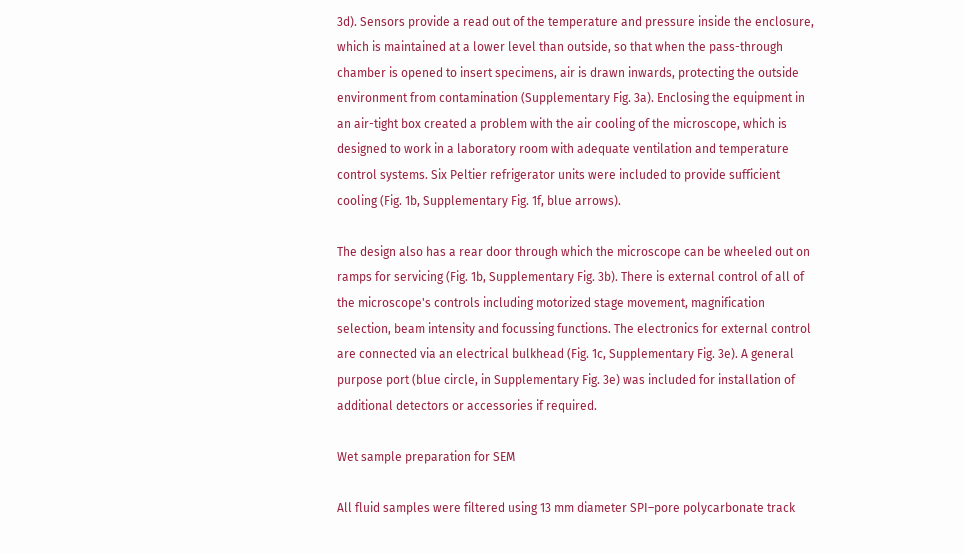3d). Sensors provide a read out of the temperature and pressure inside the enclosure, which is maintained at a lower level than outside, so that when the pass-through chamber is opened to insert specimens, air is drawn inwards, protecting the outside environment from contamination (Supplementary Fig. 3a). Enclosing the equipment in an air-tight box created a problem with the air cooling of the microscope, which is designed to work in a laboratory room with adequate ventilation and temperature control systems. Six Peltier refrigerator units were included to provide sufficient cooling (Fig. 1b, Supplementary Fig. 1f, blue arrows).

The design also has a rear door through which the microscope can be wheeled out on ramps for servicing (Fig. 1b, Supplementary Fig. 3b). There is external control of all of the microscope's controls including motorized stage movement, magnification selection, beam intensity and focussing functions. The electronics for external control are connected via an electrical bulkhead (Fig. 1c, Supplementary Fig. 3e). A general purpose port (blue circle, in Supplementary Fig. 3e) was included for installation of additional detectors or accessories if required.

Wet sample preparation for SEM

All fluid samples were filtered using 13 mm diameter SPI–pore polycarbonate track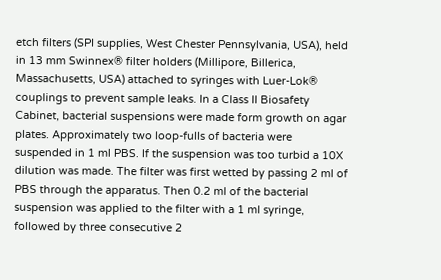etch filters (SPI supplies, West Chester Pennsylvania, USA), held in 13 mm Swinnex® filter holders (Millipore, Billerica, Massachusetts, USA) attached to syringes with Luer-Lok® couplings to prevent sample leaks. In a Class II Biosafety Cabinet, bacterial suspensions were made form growth on agar plates. Approximately two loop-fulls of bacteria were suspended in 1 ml PBS. If the suspension was too turbid a 10X dilution was made. The filter was first wetted by passing 2 ml of PBS through the apparatus. Then 0.2 ml of the bacterial suspension was applied to the filter with a 1 ml syringe, followed by three consecutive 2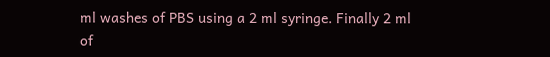ml washes of PBS using a 2 ml syringe. Finally 2 ml of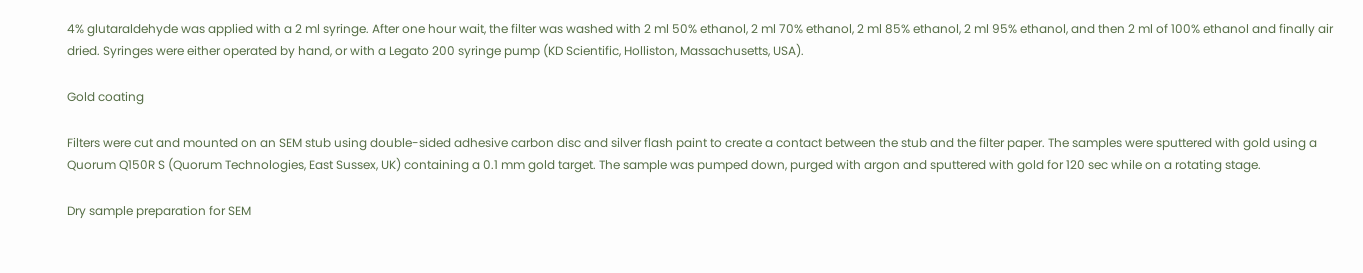4% glutaraldehyde was applied with a 2 ml syringe. After one hour wait, the filter was washed with 2 ml 50% ethanol, 2 ml 70% ethanol, 2 ml 85% ethanol, 2 ml 95% ethanol, and then 2 ml of 100% ethanol and finally air dried. Syringes were either operated by hand, or with a Legato 200 syringe pump (KD Scientific, Holliston, Massachusetts, USA).

Gold coating

Filters were cut and mounted on an SEM stub using double-sided adhesive carbon disc and silver flash paint to create a contact between the stub and the filter paper. The samples were sputtered with gold using a Quorum Q150R S (Quorum Technologies, East Sussex, UK) containing a 0.1 mm gold target. The sample was pumped down, purged with argon and sputtered with gold for 120 sec while on a rotating stage.

Dry sample preparation for SEM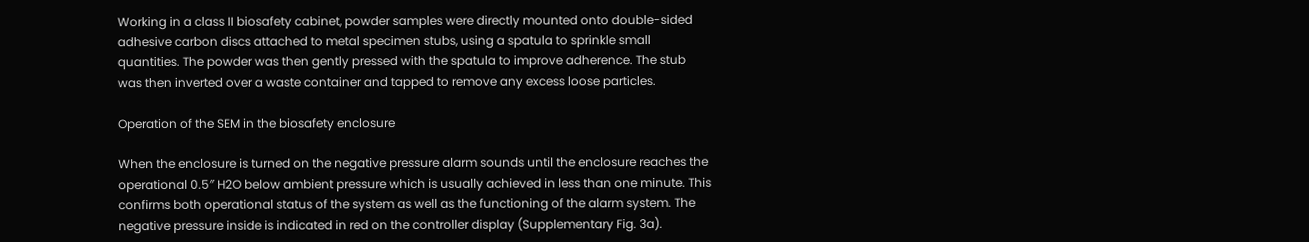Working in a class II biosafety cabinet, powder samples were directly mounted onto double-sided adhesive carbon discs attached to metal specimen stubs, using a spatula to sprinkle small quantities. The powder was then gently pressed with the spatula to improve adherence. The stub was then inverted over a waste container and tapped to remove any excess loose particles.

Operation of the SEM in the biosafety enclosure

When the enclosure is turned on the negative pressure alarm sounds until the enclosure reaches the operational 0.5″ H2O below ambient pressure which is usually achieved in less than one minute. This confirms both operational status of the system as well as the functioning of the alarm system. The negative pressure inside is indicated in red on the controller display (Supplementary Fig. 3a).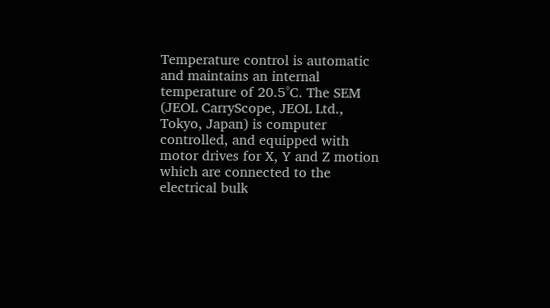Temperature control is automatic and maintains an internal temperature of 20.5°C. The SEM (JEOL CarryScope, JEOL Ltd., Tokyo, Japan) is computer controlled, and equipped with motor drives for X, Y and Z motion which are connected to the electrical bulk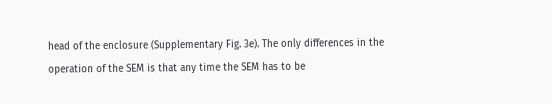head of the enclosure (Supplementary Fig. 3e). The only differences in the operation of the SEM is that any time the SEM has to be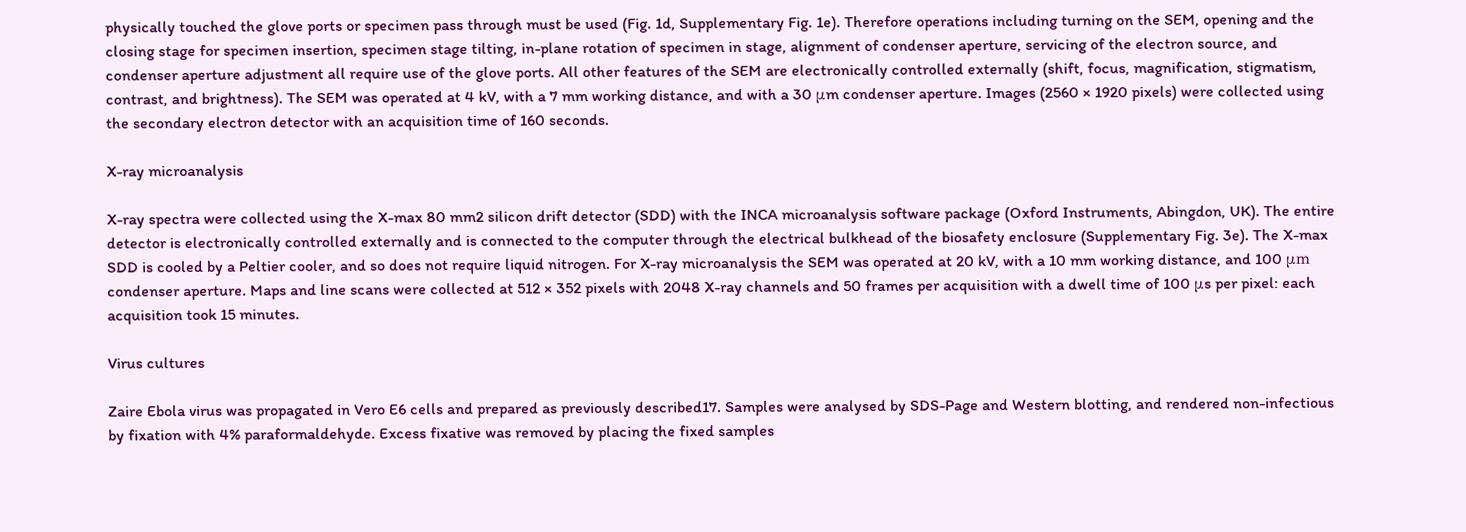physically touched the glove ports or specimen pass through must be used (Fig. 1d, Supplementary Fig. 1e). Therefore operations including turning on the SEM, opening and the closing stage for specimen insertion, specimen stage tilting, in-plane rotation of specimen in stage, alignment of condenser aperture, servicing of the electron source, and condenser aperture adjustment all require use of the glove ports. All other features of the SEM are electronically controlled externally (shift, focus, magnification, stigmatism, contrast, and brightness). The SEM was operated at 4 kV, with a 7 mm working distance, and with a 30 μm condenser aperture. Images (2560 × 1920 pixels) were collected using the secondary electron detector with an acquisition time of 160 seconds.

X-ray microanalysis

X-ray spectra were collected using the X-max 80 mm2 silicon drift detector (SDD) with the INCA microanalysis software package (Oxford Instruments, Abingdon, UK). The entire detector is electronically controlled externally and is connected to the computer through the electrical bulkhead of the biosafety enclosure (Supplementary Fig. 3e). The X-max SDD is cooled by a Peltier cooler, and so does not require liquid nitrogen. For X-ray microanalysis the SEM was operated at 20 kV, with a 10 mm working distance, and 100 μm condenser aperture. Maps and line scans were collected at 512 × 352 pixels with 2048 X-ray channels and 50 frames per acquisition with a dwell time of 100 μs per pixel: each acquisition took 15 minutes.

Virus cultures

Zaire Ebola virus was propagated in Vero E6 cells and prepared as previously described17. Samples were analysed by SDS-Page and Western blotting, and rendered non-infectious by fixation with 4% paraformaldehyde. Excess fixative was removed by placing the fixed samples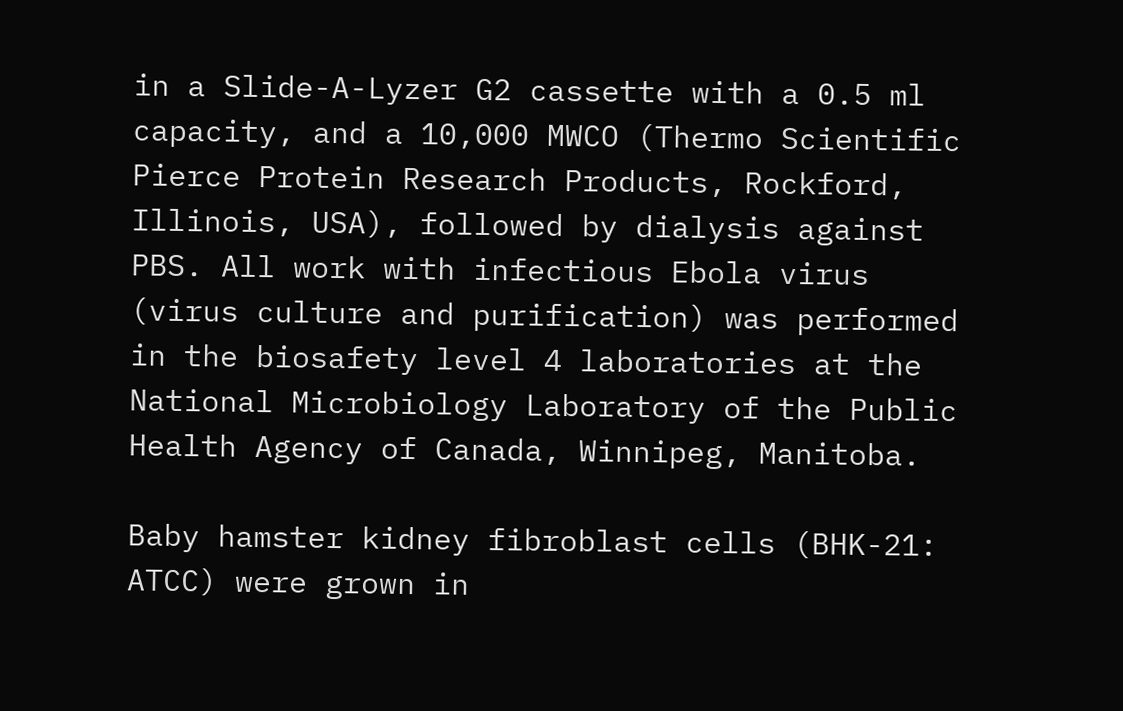in a Slide-A-Lyzer G2 cassette with a 0.5 ml capacity, and a 10,000 MWCO (Thermo Scientific Pierce Protein Research Products, Rockford, Illinois, USA), followed by dialysis against PBS. All work with infectious Ebola virus (virus culture and purification) was performed in the biosafety level 4 laboratories at the National Microbiology Laboratory of the Public Health Agency of Canada, Winnipeg, Manitoba.

Baby hamster kidney fibroblast cells (BHK-21: ATCC) were grown in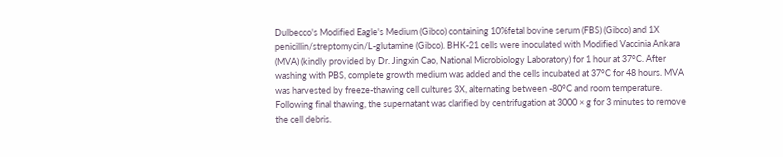Dulbecco's Modified Eagle's Medium (Gibco) containing 10%fetal bovine serum (FBS) (Gibco) and 1X penicillin/streptomycin/L-glutamine (Gibco). BHK-21 cells were inoculated with Modified Vaccinia Ankara (MVA) (kindly provided by Dr. Jingxin Cao, National Microbiology Laboratory) for 1 hour at 37°C. After washing with PBS, complete growth medium was added and the cells incubated at 37°C for 48 hours. MVA was harvested by freeze-thawing cell cultures 3X, alternating between -80°C and room temperature. Following final thawing, the supernatant was clarified by centrifugation at 3000 × g for 3 minutes to remove the cell debris.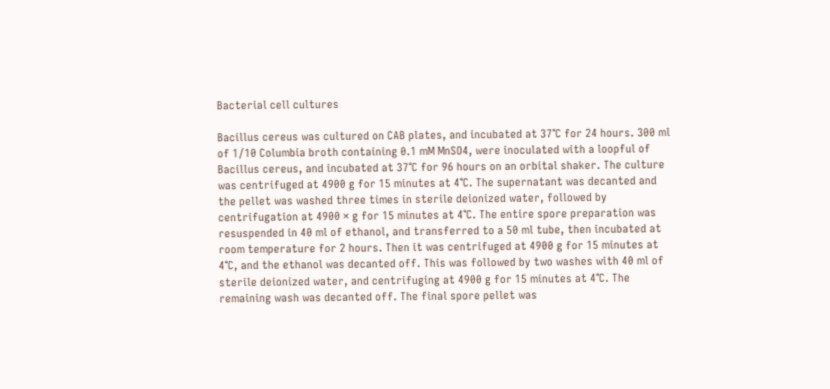Bacterial cell cultures

Bacillus cereus was cultured on CAB plates, and incubated at 37°C for 24 hours. 300 ml of 1/10 Columbia broth containing 0.1 mM MnSO4, were inoculated with a loopful of Bacillus cereus, and incubated at 37°C for 96 hours on an orbital shaker. The culture was centrifuged at 4900 g for 15 minutes at 4°C. The supernatant was decanted and the pellet was washed three times in sterile deionized water, followed by centrifugation at 4900 × g for 15 minutes at 4°C. The entire spore preparation was resuspended in 40 ml of ethanol, and transferred to a 50 ml tube, then incubated at room temperature for 2 hours. Then it was centrifuged at 4900 g for 15 minutes at 4°C, and the ethanol was decanted off. This was followed by two washes with 40 ml of sterile deionized water, and centrifuging at 4900 g for 15 minutes at 4°C. The remaining wash was decanted off. The final spore pellet was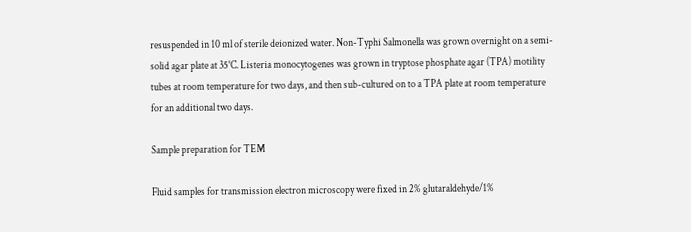resuspended in 10 ml of sterile deionized water. Non-Typhi Salmonella was grown overnight on a semi-solid agar plate at 35°C. Listeria monocytogenes was grown in tryptose phosphate agar (TPA) motility tubes at room temperature for two days, and then sub-cultured on to a TPA plate at room temperature for an additional two days.

Sample preparation for TEM

Fluid samples for transmission electron microscopy were fixed in 2% glutaraldehyde/1%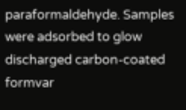paraformaldehyde. Samples were adsorbed to glow discharged carbon-coated formvar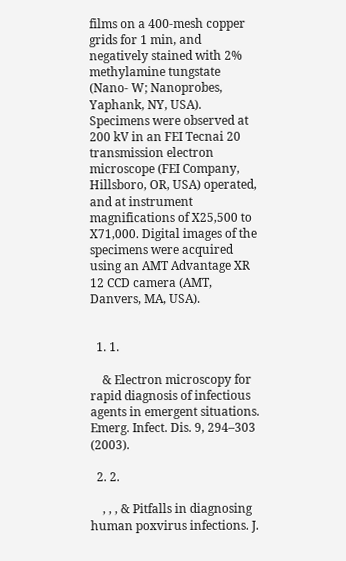films on a 400-mesh copper grids for 1 min, and negatively stained with 2% methylamine tungstate (Nano- W; Nanoprobes, Yaphank, NY, USA). Specimens were observed at 200 kV in an FEI Tecnai 20 transmission electron microscope (FEI Company, Hillsboro, OR, USA) operated, and at instrument magnifications of X25,500 to X71,000. Digital images of the specimens were acquired using an AMT Advantage XR 12 CCD camera (AMT, Danvers, MA, USA).


  1. 1.

    & Electron microscopy for rapid diagnosis of infectious agents in emergent situations. Emerg. Infect. Dis. 9, 294–303 (2003).

  2. 2.

    , , , & Pitfalls in diagnosing human poxvirus infections. J.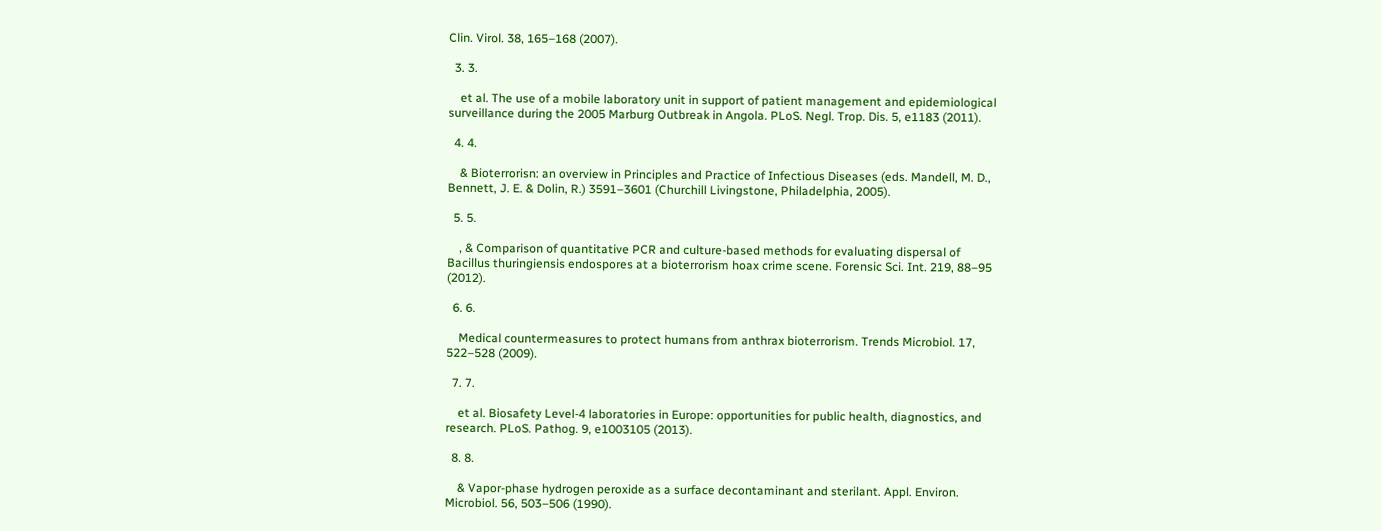Clin. Virol. 38, 165–168 (2007).

  3. 3.

    et al. The use of a mobile laboratory unit in support of patient management and epidemiological surveillance during the 2005 Marburg Outbreak in Angola. PLoS. Negl. Trop. Dis. 5, e1183 (2011).

  4. 4.

    & Bioterrorisn: an overview in Principles and Practice of Infectious Diseases (eds. Mandell, M. D., Bennett, J. E. & Dolin, R.) 3591–3601 (Churchill Livingstone, Philadelphia, 2005).

  5. 5.

    , & Comparison of quantitative PCR and culture-based methods for evaluating dispersal of Bacillus thuringiensis endospores at a bioterrorism hoax crime scene. Forensic Sci. Int. 219, 88–95 (2012).

  6. 6.

    Medical countermeasures to protect humans from anthrax bioterrorism. Trends Microbiol. 17, 522–528 (2009).

  7. 7.

    et al. Biosafety Level-4 laboratories in Europe: opportunities for public health, diagnostics, and research. PLoS. Pathog. 9, e1003105 (2013).

  8. 8.

    & Vapor-phase hydrogen peroxide as a surface decontaminant and sterilant. Appl. Environ. Microbiol. 56, 503–506 (1990).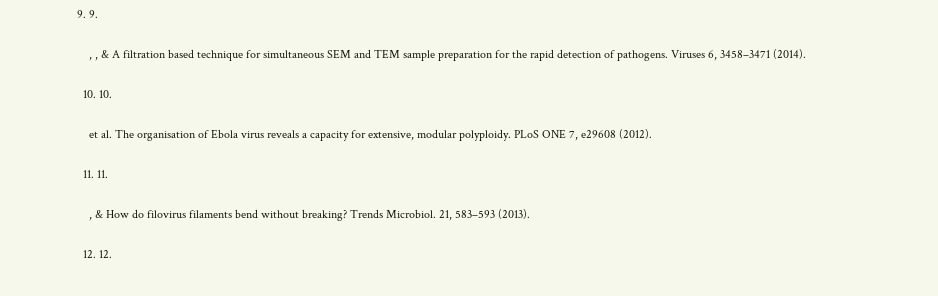9. 9.

    , , & A filtration based technique for simultaneous SEM and TEM sample preparation for the rapid detection of pathogens. Viruses 6, 3458–3471 (2014).

  10. 10.

    et al. The organisation of Ebola virus reveals a capacity for extensive, modular polyploidy. PLoS ONE 7, e29608 (2012).

  11. 11.

    , & How do filovirus filaments bend without breaking? Trends Microbiol. 21, 583–593 (2013).

  12. 12.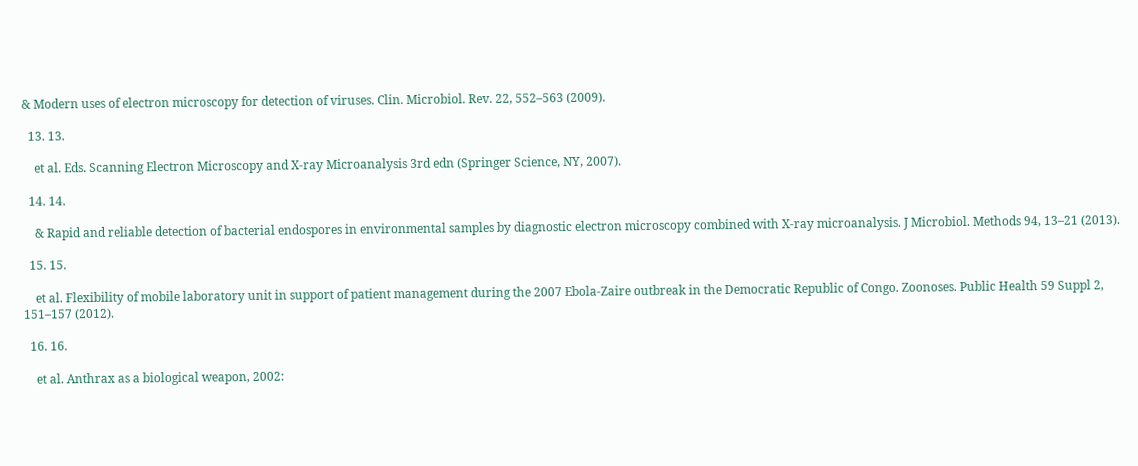& Modern uses of electron microscopy for detection of viruses. Clin. Microbiol. Rev. 22, 552–563 (2009).

  13. 13.

    et al. Eds. Scanning Electron Microscopy and X-ray Microanalysis 3rd edn (Springer Science, NY, 2007).

  14. 14.

    & Rapid and reliable detection of bacterial endospores in environmental samples by diagnostic electron microscopy combined with X-ray microanalysis. J Microbiol. Methods 94, 13–21 (2013).

  15. 15.

    et al. Flexibility of mobile laboratory unit in support of patient management during the 2007 Ebola-Zaire outbreak in the Democratic Republic of Congo. Zoonoses. Public Health 59 Suppl 2, 151–157 (2012).

  16. 16.

    et al. Anthrax as a biological weapon, 2002: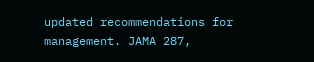updated recommendations for management. JAMA 287,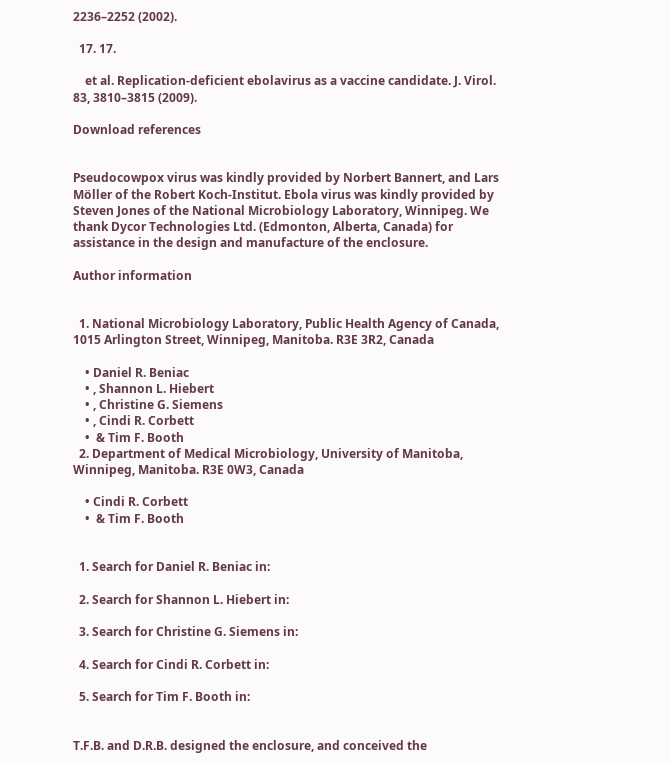2236–2252 (2002).

  17. 17.

    et al. Replication-deficient ebolavirus as a vaccine candidate. J. Virol. 83, 3810–3815 (2009).

Download references


Pseudocowpox virus was kindly provided by Norbert Bannert, and Lars Möller of the Robert Koch-Institut. Ebola virus was kindly provided by Steven Jones of the National Microbiology Laboratory, Winnipeg. We thank Dycor Technologies Ltd. (Edmonton, Alberta, Canada) for assistance in the design and manufacture of the enclosure.

Author information


  1. National Microbiology Laboratory, Public Health Agency of Canada, 1015 Arlington Street, Winnipeg, Manitoba. R3E 3R2, Canada

    • Daniel R. Beniac
    • , Shannon L. Hiebert
    • , Christine G. Siemens
    • , Cindi R. Corbett
    •  & Tim F. Booth
  2. Department of Medical Microbiology, University of Manitoba, Winnipeg, Manitoba. R3E 0W3, Canada

    • Cindi R. Corbett
    •  & Tim F. Booth


  1. Search for Daniel R. Beniac in:

  2. Search for Shannon L. Hiebert in:

  3. Search for Christine G. Siemens in:

  4. Search for Cindi R. Corbett in:

  5. Search for Tim F. Booth in:


T.F.B. and D.R.B. designed the enclosure, and conceived the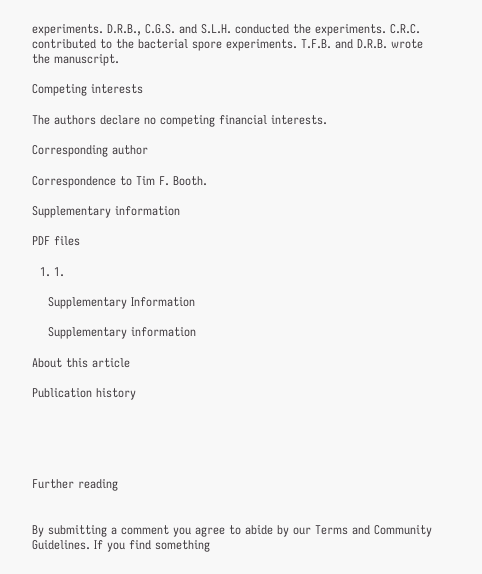experiments. D.R.B., C.G.S. and S.L.H. conducted the experiments. C.R.C. contributed to the bacterial spore experiments. T.F.B. and D.R.B. wrote the manuscript.

Competing interests

The authors declare no competing financial interests.

Corresponding author

Correspondence to Tim F. Booth.

Supplementary information

PDF files

  1. 1.

    Supplementary Information

    Supplementary information

About this article

Publication history





Further reading


By submitting a comment you agree to abide by our Terms and Community Guidelines. If you find something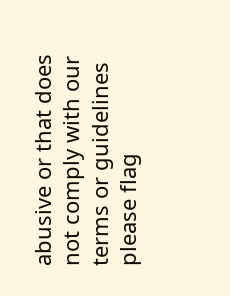abusive or that does not comply with our terms or guidelines please flag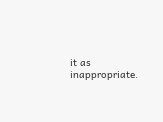it as inappropriate.